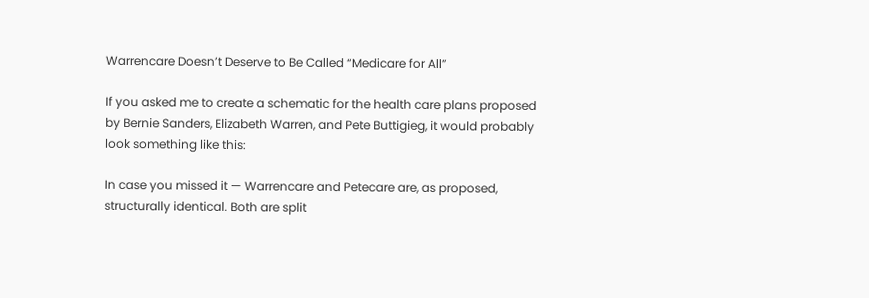Warrencare Doesn’t Deserve to Be Called “Medicare for All”

If you asked me to create a schematic for the health care plans proposed by Bernie Sanders, Elizabeth Warren, and Pete Buttigieg, it would probably look something like this:

In case you missed it — Warrencare and Petecare are, as proposed, structurally identical. Both are split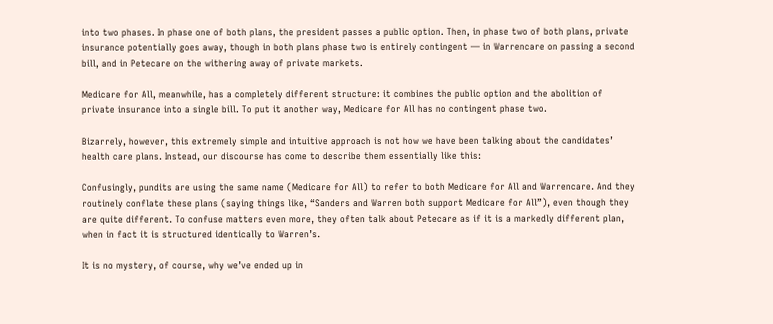into two phases. In phase one of both plans, the president passes a public option. Then, in phase two of both plans, private insurance potentially goes away, though in both plans phase two is entirely contingent — in Warrencare on passing a second bill, and in Petecare on the withering away of private markets.

Medicare for All, meanwhile, has a completely different structure: it combines the public option and the abolition of private insurance into a single bill. To put it another way, Medicare for All has no contingent phase two.

Bizarrely, however, this extremely simple and intuitive approach is not how we have been talking about the candidates’ health care plans. Instead, our discourse has come to describe them essentially like this:

Confusingly, pundits are using the same name (Medicare for All) to refer to both Medicare for All and Warrencare. And they routinely conflate these plans (saying things like, “Sanders and Warren both support Medicare for All”), even though they are quite different. To confuse matters even more, they often talk about Petecare as if it is a markedly different plan, when in fact it is structured identically to Warren’s.

It is no mystery, of course, why we’ve ended up in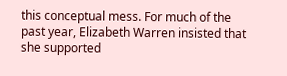this conceptual mess. For much of the past year, Elizabeth Warren insisted that she supported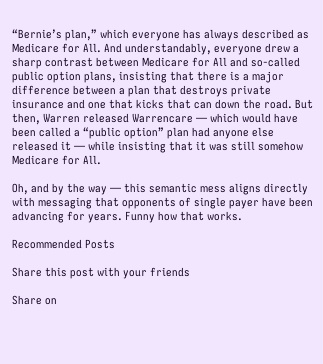“Bernie’s plan,” which everyone has always described as Medicare for All. And understandably, everyone drew a sharp contrast between Medicare for All and so-called public option plans, insisting that there is a major difference between a plan that destroys private insurance and one that kicks that can down the road. But then, Warren released Warrencare — which would have been called a “public option” plan had anyone else released it — while insisting that it was still somehow Medicare for All.

Oh, and by the way — this semantic mess aligns directly with messaging that opponents of single payer have been advancing for years. Funny how that works.

Recommended Posts

Share this post with your friends

Share on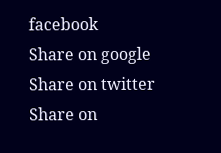facebook
Share on google
Share on twitter
Share on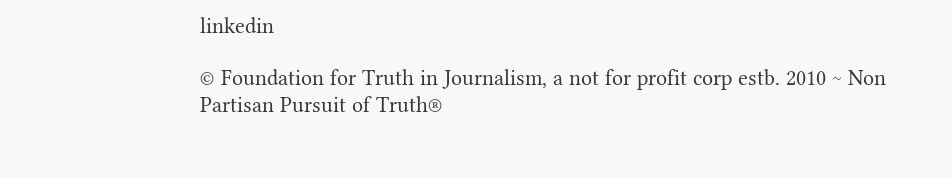linkedin

© Foundation for Truth in Journalism, a not for profit corp estb. 2010 ~ Non Partisan Pursuit of Truth®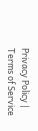Privacy Policy | Terms of Service